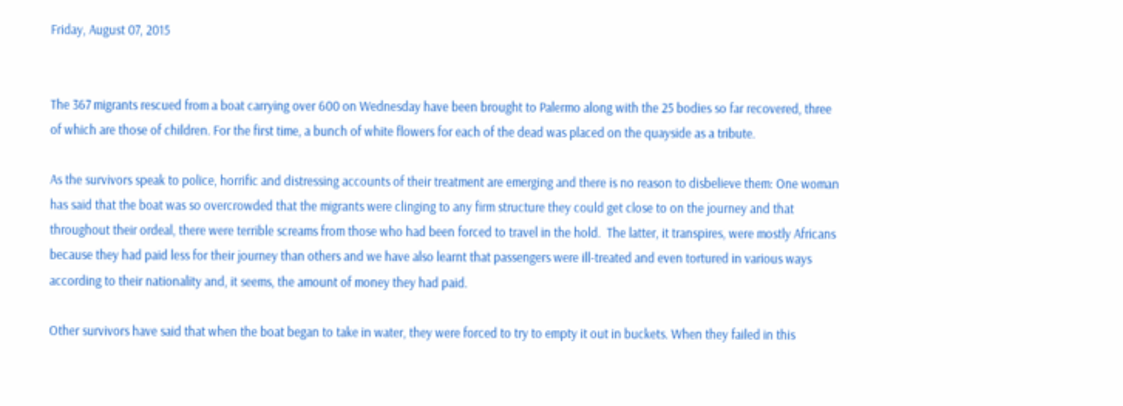Friday, August 07, 2015


The 367 migrants rescued from a boat carrying over 600 on Wednesday have been brought to Palermo along with the 25 bodies so far recovered, three of which are those of children. For the first time, a bunch of white flowers for each of the dead was placed on the quayside as a tribute.

As the survivors speak to police, horrific and distressing accounts of their treatment are emerging and there is no reason to disbelieve them: One woman has said that the boat was so overcrowded that the migrants were clinging to any firm structure they could get close to on the journey and that throughout their ordeal, there were terrible screams from those who had been forced to travel in the hold.  The latter, it transpires, were mostly Africans because they had paid less for their journey than others and we have also learnt that passengers were ill-treated and even tortured in various ways according to their nationality and, it seems, the amount of money they had paid.

Other survivors have said that when the boat began to take in water, they were forced to try to empty it out in buckets. When they failed in this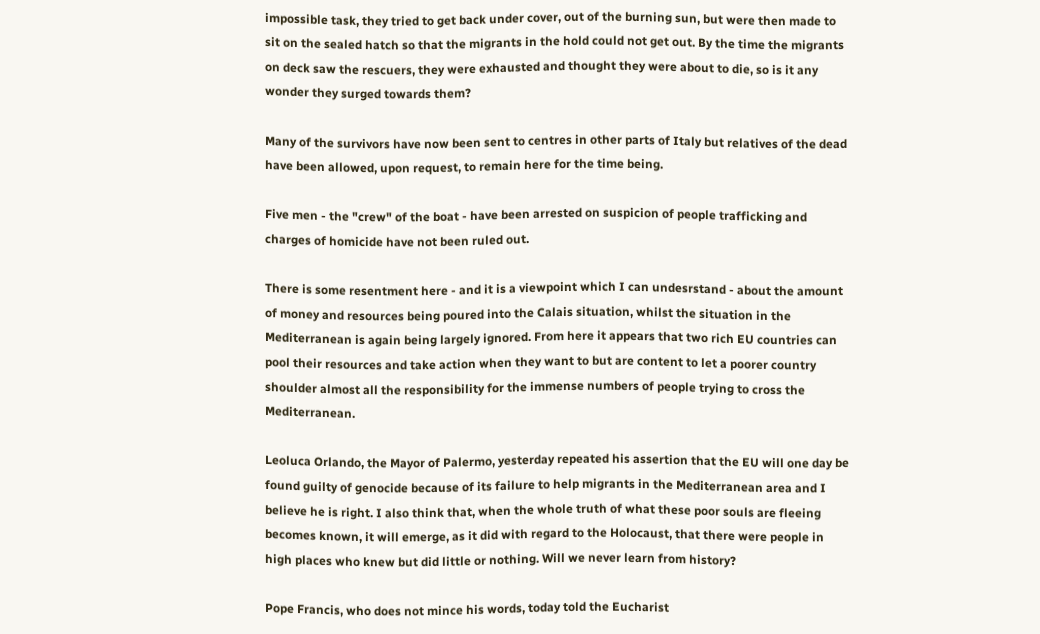impossible task, they tried to get back under cover, out of the burning sun, but were then made to sit on the sealed hatch so that the migrants in the hold could not get out. By the time the migrants on deck saw the rescuers, they were exhausted and thought they were about to die, so is it any wonder they surged towards them?

Many of the survivors have now been sent to centres in other parts of Italy but relatives of the dead have been allowed, upon request, to remain here for the time being.

Five men - the "crew" of the boat - have been arrested on suspicion of people trafficking and charges of homicide have not been ruled out.

There is some resentment here - and it is a viewpoint which I can undesrstand - about the amount of money and resources being poured into the Calais situation, whilst the situation in the Mediterranean is again being largely ignored. From here it appears that two rich EU countries can pool their resources and take action when they want to but are content to let a poorer country shoulder almost all the responsibility for the immense numbers of people trying to cross the Mediterranean.

Leoluca Orlando, the Mayor of Palermo, yesterday repeated his assertion that the EU will one day be found guilty of genocide because of its failure to help migrants in the Mediterranean area and I believe he is right. I also think that, when the whole truth of what these poor souls are fleeing becomes known, it will emerge, as it did with regard to the Holocaust, that there were people in high places who knew but did little or nothing. Will we never learn from history?

Pope Francis, who does not mince his words, today told the Eucharist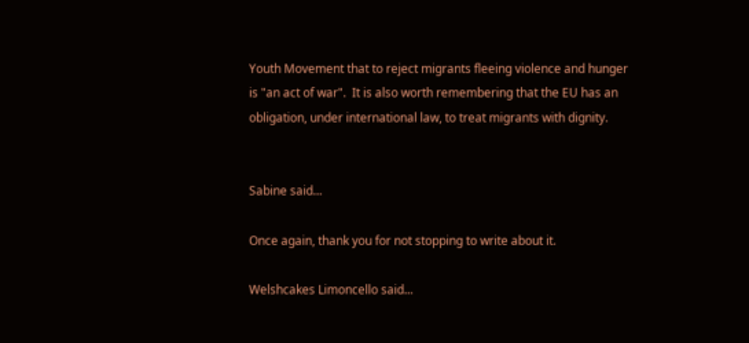Youth Movement that to reject migrants fleeing violence and hunger is "an act of war".  It is also worth remembering that the EU has an obligation, under international law, to treat migrants with dignity.


Sabine said...

Once again, thank you for not stopping to write about it.

Welshcakes Limoncello said...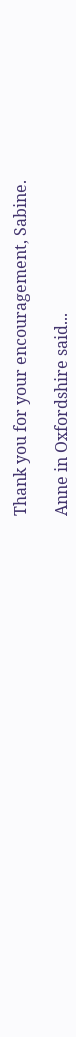Thank you for your encouragement, Sabine.

Anne in Oxfordshire said...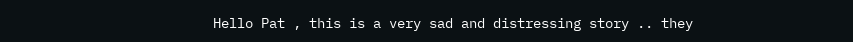Hello Pat , this is a very sad and distressing story .. they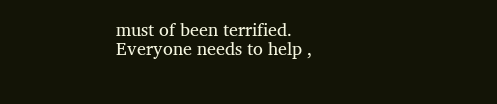must of been terrified. Everyone needs to help ,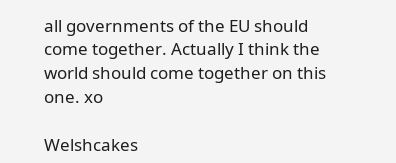all governments of the EU should come together. Actually I think the world should come together on this one. xo

Welshcakes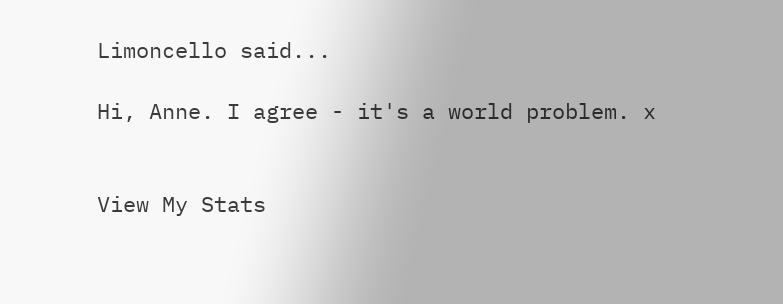Limoncello said...

Hi, Anne. I agree - it's a world problem. x


View My Stats